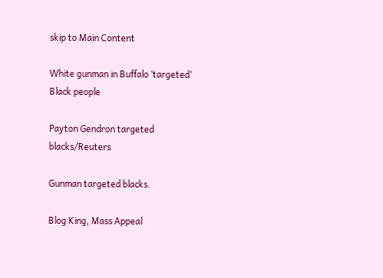skip to Main Content

White gunman in Buffalo ‘targeted’ Black people

Payton Gendron targeted blacks/Reuters

Gunman targeted blacks.

Blog King, Mass Appeal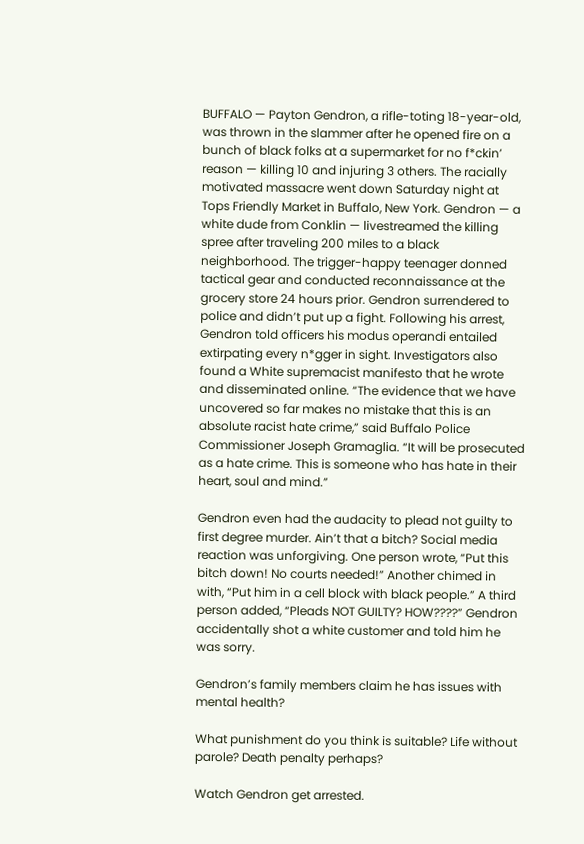BUFFALO — Payton Gendron, a rifle-toting 18-year-old, was thrown in the slammer after he opened fire on a bunch of black folks at a supermarket for no f*ckin’ reason — killing 10 and injuring 3 others. The racially motivated massacre went down Saturday night at Tops Friendly Market in Buffalo, New York. Gendron — a white dude from Conklin — livestreamed the killing spree after traveling 200 miles to a black neighborhood. The trigger-happy teenager donned tactical gear and conducted reconnaissance at the grocery store 24 hours prior. Gendron surrendered to police and didn’t put up a fight. Following his arrest, Gendron told officers his modus operandi entailed extirpating every n*gger in sight. Investigators also found a White supremacist manifesto that he wrote and disseminated online. “The evidence that we have uncovered so far makes no mistake that this is an absolute racist hate crime,” said Buffalo Police Commissioner Joseph Gramaglia. “It will be prosecuted as a hate crime. This is someone who has hate in their heart, soul and mind.”

Gendron even had the audacity to plead not guilty to first degree murder. Ain’t that a bitch? Social media reaction was unforgiving. One person wrote, “Put this bitch down! No courts needed!” Another chimed in with, “Put him in a cell block with black people.” A third person added, “Pleads NOT GUILTY? HOW????” Gendron accidentally shot a white customer and told him he was sorry.

Gendron’s family members claim he has issues with mental health?

What punishment do you think is suitable? Life without parole? Death penalty perhaps?

Watch Gendron get arrested.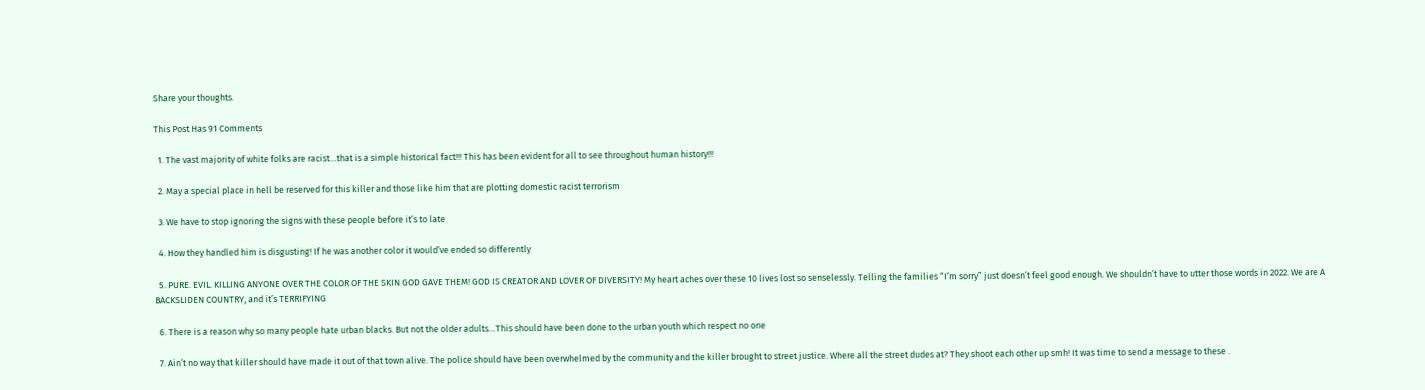Share your thoughts.

This Post Has 91 Comments

  1. The vast majority of white folks are racist…that is a simple historical fact!!! This has been evident for all to see throughout human history!!!

  2. May a special place in hell be reserved for this killer and those like him that are plotting domestic racist terrorism

  3. We have to stop ignoring the signs with these people before it’s to late

  4. How they handled him is disgusting! If he was another color it would’ve ended so differently

  5. PURE. EVIL. KILLING ANYONE OVER THE COLOR OF THE SKIN GOD GAVE THEM! GOD IS CREATOR AND LOVER OF DIVERSITY! My heart aches over these 10 lives lost so senselessly. Telling the families “I’m sorry” just doesn’t feel good enough. We shouldn’t have to utter those words in 2022. We are A BACKSLIDEN COUNTRY, and it’s TERRIFYING

  6. There is a reason why so many people hate urban blacks. But not the older adults…This should have been done to the urban youth which respect no one

  7. Ain’t no way that killer should have made it out of that town alive. The police should have been overwhelmed by the community and the killer brought to street justice. Where all the street dudes at? They shoot each other up smh! It was time to send a message to these .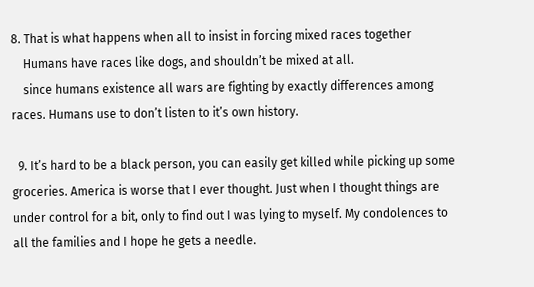8. That is what happens when all to insist in forcing mixed races together
    Humans have races like dogs, and shouldn’t be mixed at all.
    since humans existence all wars are fighting by exactly differences among races. Humans use to don’t listen to it’s own history.

  9. It’s hard to be a black person, you can easily get killed while picking up some groceries. America is worse that I ever thought. Just when I thought things are under control for a bit, only to find out I was lying to myself. My condolences to all the families and I hope he gets a needle.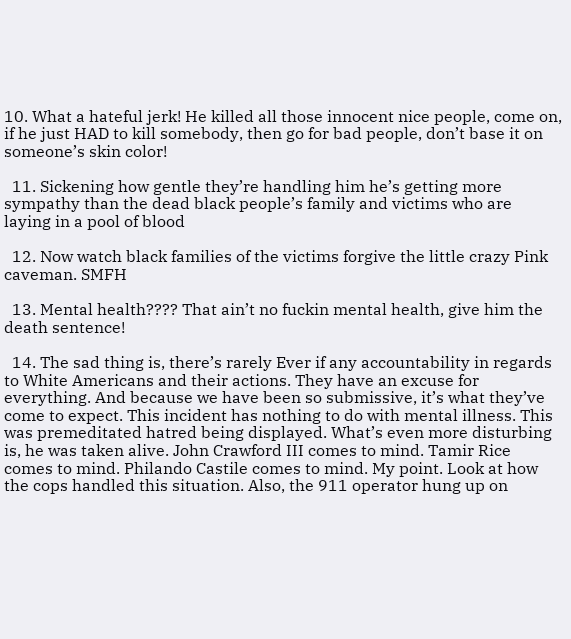10. What a hateful jerk! He killed all those innocent nice people, come on, if he just HAD to kill somebody, then go for bad people, don’t base it on someone’s skin color!

  11. Sickening how gentle they’re handling him he’s getting more sympathy than the dead black people’s family and victims who are laying in a pool of blood

  12. Now watch black families of the victims forgive the little crazy Pink caveman. SMFH

  13. Mental health???? That ain’t no fuckin mental health, give him the death sentence!

  14. The sad thing is, there’s rarely Ever if any accountability in regards to White Americans and their actions. They have an excuse for everything. And because we have been so submissive, it’s what they’ve come to expect. This incident has nothing to do with mental illness. This was premeditated hatred being displayed. What’s even more disturbing is, he was taken alive. John Crawford III comes to mind. Tamir Rice comes to mind. Philando Castile comes to mind. My point. Look at how the cops handled this situation. Also, the 911 operator hung up on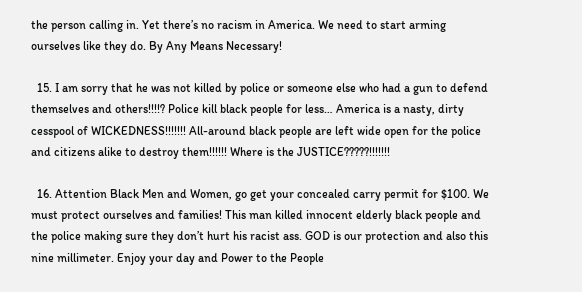the person calling in. Yet there’s no racism in America. We need to start arming ourselves like they do. By Any Means Necessary!

  15. I am sorry that he was not killed by police or someone else who had a gun to defend themselves and others!!!!? Police kill black people for less… America is a nasty, dirty cesspool of WICKEDNESS!!!!!!! All-around black people are left wide open for the police and citizens alike to destroy them!!!!!! Where is the JUSTICE?????!!!!!!!

  16. Attention Black Men and Women, go get your concealed carry permit for $100. We must protect ourselves and families! This man killed innocent elderly black people and the police making sure they don’t hurt his racist ass. GOD is our protection and also this nine millimeter. Enjoy your day and Power to the People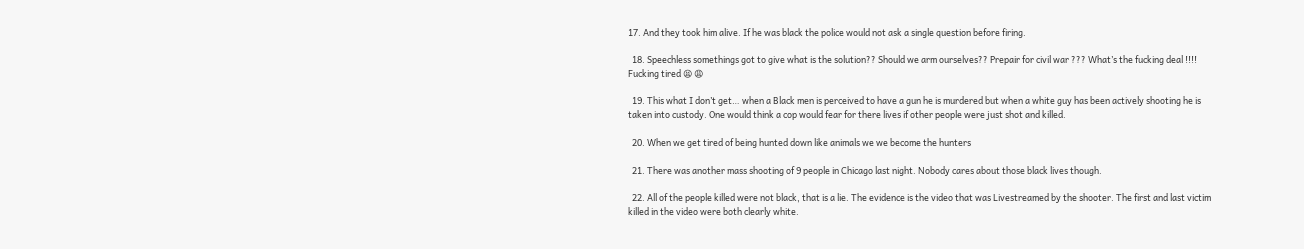17. And they took him alive. If he was black the police would not ask a single question before firing.

  18. Speechless somethings got to give what is the solution?? Should we arm ourselves?? Prepair for civil war ??? What’s the fucking deal !!!! Fucking tired 😫 😩

  19. This what I don’t get… when a Black men is perceived to have a gun he is murdered but when a white guy has been actively shooting he is taken into custody. One would think a cop would fear for there lives if other people were just shot and killed.

  20. When we get tired of being hunted down like animals we we become the hunters

  21. There was another mass shooting of 9 people in Chicago last night. Nobody cares about those black lives though.

  22. All of the people killed were not black, that is a lie. The evidence is the video that was Livestreamed by the shooter. The first and last victim killed in the video were both clearly white.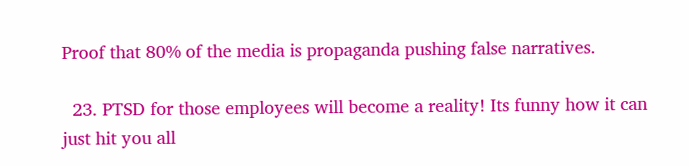Proof that 80% of the media is propaganda pushing false narratives.

  23. PTSD for those employees will become a reality! Its funny how it can just hit you all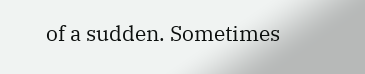of a sudden. Sometimes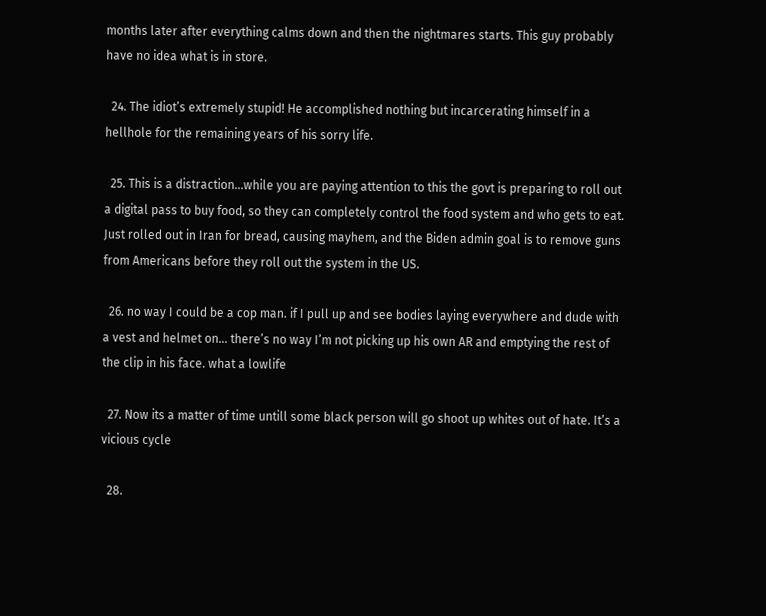months later after everything calms down and then the nightmares starts. This guy probably have no idea what is in store.

  24. The idiot’s extremely stupid! He accomplished nothing but incarcerating himself in a hellhole for the remaining years of his sorry life.

  25. This is a distraction…while you are paying attention to this the govt is preparing to roll out a digital pass to buy food, so they can completely control the food system and who gets to eat. Just rolled out in Iran for bread, causing mayhem, and the Biden admin goal is to remove guns from Americans before they roll out the system in the US.

  26. no way I could be a cop man. if I pull up and see bodies laying everywhere and dude with a vest and helmet on… there’s no way I’m not picking up his own AR and emptying the rest of the clip in his face. what a lowlife

  27. Now its a matter of time untill some black person will go shoot up whites out of hate. It’s a vicious cycle

  28.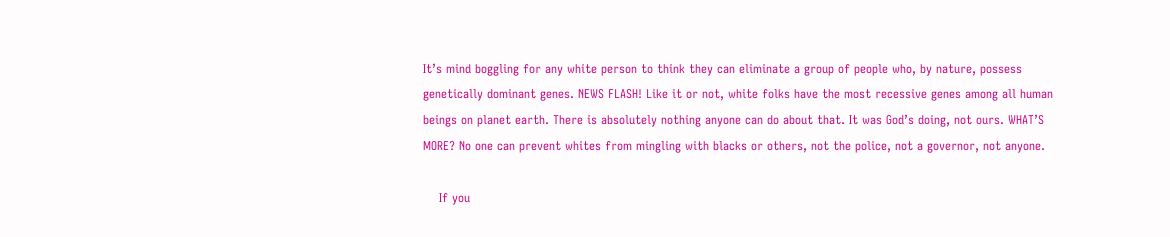It’s mind boggling for any white person to think they can eliminate a group of people who, by nature, possess genetically dominant genes. NEWS FLASH! Like it or not, white folks have the most recessive genes among all human beings on planet earth. There is absolutely nothing anyone can do about that. It was God’s doing, not ours. WHAT’S MORE? No one can prevent whites from mingling with blacks or others, not the police, not a governor, not anyone.

    If you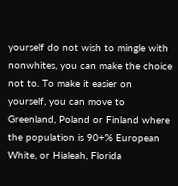yourself do not wish to mingle with nonwhites, you can make the choice not to. To make it easier on yourself, you can move to Greenland, Poland or Finland where the population is 90+% European White, or Hialeah, Florida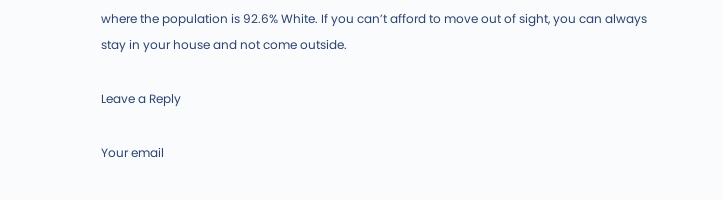where the population is 92.6% White. If you can’t afford to move out of sight, you can always stay in your house and not come outside.

Leave a Reply

Your email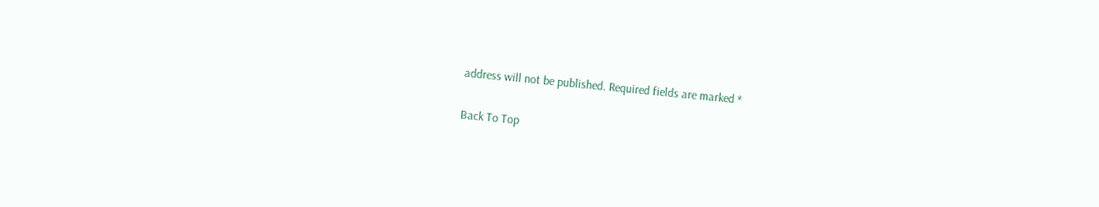address will not be published. Required fields are marked *

Back To Top